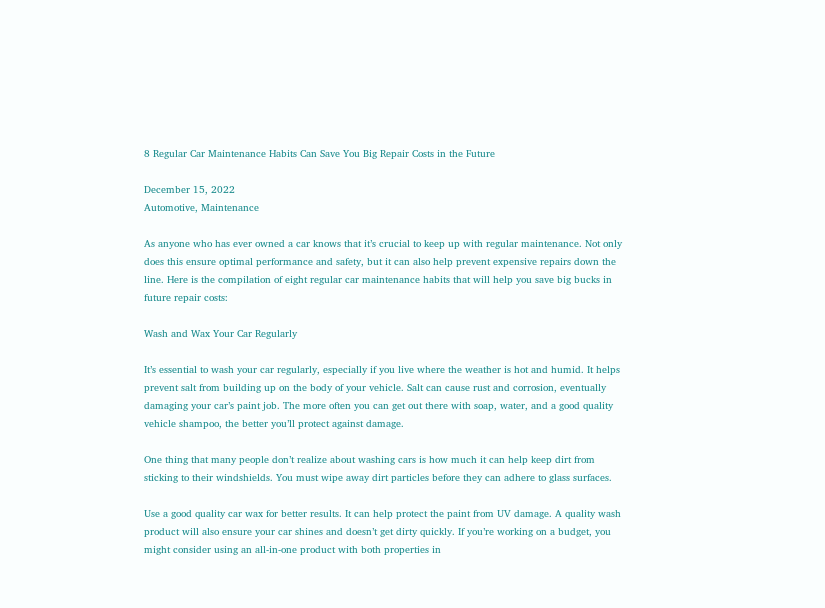8 Regular Car Maintenance Habits Can Save You Big Repair Costs in the Future

December 15, 2022
Automotive, Maintenance

As anyone who has ever owned a car knows that it’s crucial to keep up with regular maintenance. Not only does this ensure optimal performance and safety, but it can also help prevent expensive repairs down the line. Here is the compilation of eight regular car maintenance habits that will help you save big bucks in future repair costs:

Wash and Wax Your Car Regularly

It’s essential to wash your car regularly, especially if you live where the weather is hot and humid. It helps prevent salt from building up on the body of your vehicle. Salt can cause rust and corrosion, eventually damaging your car’s paint job. The more often you can get out there with soap, water, and a good quality vehicle shampoo, the better you’ll protect against damage.

One thing that many people don’t realize about washing cars is how much it can help keep dirt from sticking to their windshields. You must wipe away dirt particles before they can adhere to glass surfaces.

Use a good quality car wax for better results. It can help protect the paint from UV damage. A quality wash product will also ensure your car shines and doesn’t get dirty quickly. If you’re working on a budget, you might consider using an all-in-one product with both properties in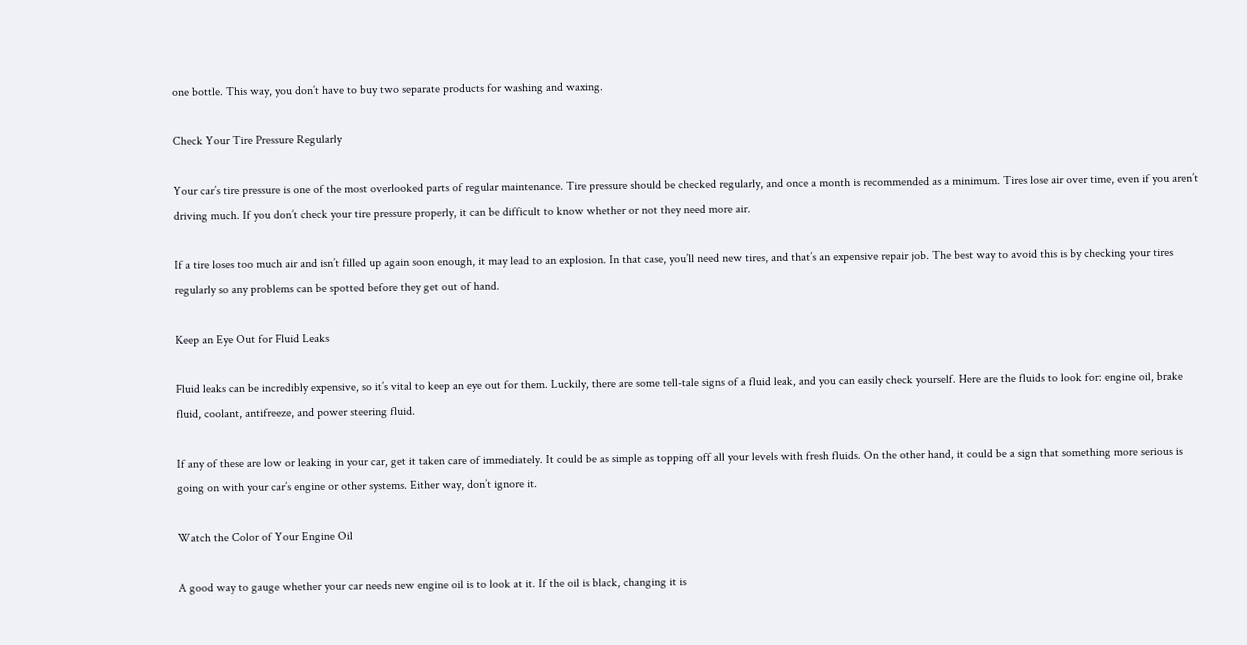one bottle. This way, you don’t have to buy two separate products for washing and waxing.

Check Your Tire Pressure Regularly

Your car’s tire pressure is one of the most overlooked parts of regular maintenance. Tire pressure should be checked regularly, and once a month is recommended as a minimum. Tires lose air over time, even if you aren’t driving much. If you don’t check your tire pressure properly, it can be difficult to know whether or not they need more air.

If a tire loses too much air and isn’t filled up again soon enough, it may lead to an explosion. In that case, you’ll need new tires, and that’s an expensive repair job. The best way to avoid this is by checking your tires regularly so any problems can be spotted before they get out of hand.

Keep an Eye Out for Fluid Leaks

Fluid leaks can be incredibly expensive, so it’s vital to keep an eye out for them. Luckily, there are some tell-tale signs of a fluid leak, and you can easily check yourself. Here are the fluids to look for: engine oil, brake fluid, coolant, antifreeze, and power steering fluid.

If any of these are low or leaking in your car, get it taken care of immediately. It could be as simple as topping off all your levels with fresh fluids. On the other hand, it could be a sign that something more serious is going on with your car’s engine or other systems. Either way, don’t ignore it.

Watch the Color of Your Engine Oil

A good way to gauge whether your car needs new engine oil is to look at it. If the oil is black, changing it is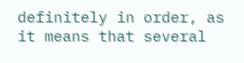definitely in order, as it means that several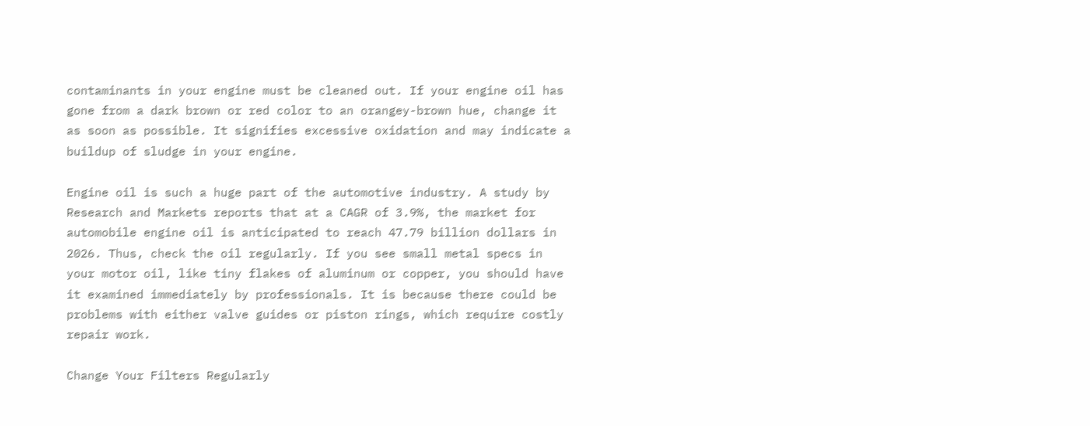contaminants in your engine must be cleaned out. If your engine oil has gone from a dark brown or red color to an orangey-brown hue, change it as soon as possible. It signifies excessive oxidation and may indicate a buildup of sludge in your engine.

Engine oil is such a huge part of the automotive industry. A study by Research and Markets reports that at a CAGR of 3.9%, the market for automobile engine oil is anticipated to reach 47.79 billion dollars in 2026. Thus, check the oil regularly. If you see small metal specs in your motor oil, like tiny flakes of aluminum or copper, you should have it examined immediately by professionals. It is because there could be problems with either valve guides or piston rings, which require costly repair work.

Change Your Filters Regularly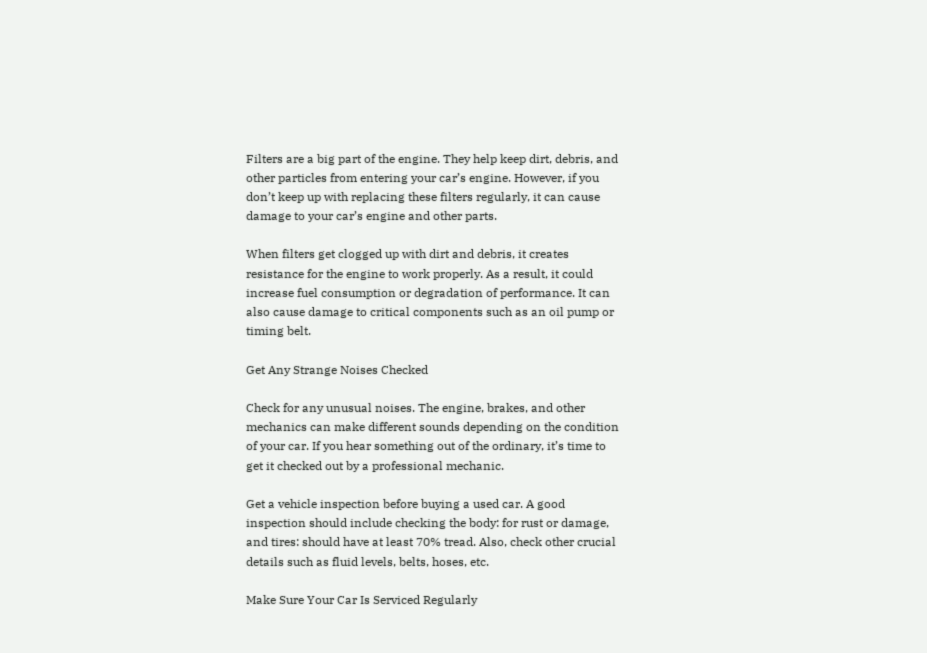Filters are a big part of the engine. They help keep dirt, debris, and other particles from entering your car’s engine. However, if you don’t keep up with replacing these filters regularly, it can cause damage to your car’s engine and other parts.

When filters get clogged up with dirt and debris, it creates resistance for the engine to work properly. As a result, it could increase fuel consumption or degradation of performance. It can also cause damage to critical components such as an oil pump or timing belt.

Get Any Strange Noises Checked

Check for any unusual noises. The engine, brakes, and other mechanics can make different sounds depending on the condition of your car. If you hear something out of the ordinary, it’s time to get it checked out by a professional mechanic.

Get a vehicle inspection before buying a used car. A good inspection should include checking the body: for rust or damage, and tires: should have at least 70% tread. Also, check other crucial details such as fluid levels, belts, hoses, etc.

Make Sure Your Car Is Serviced Regularly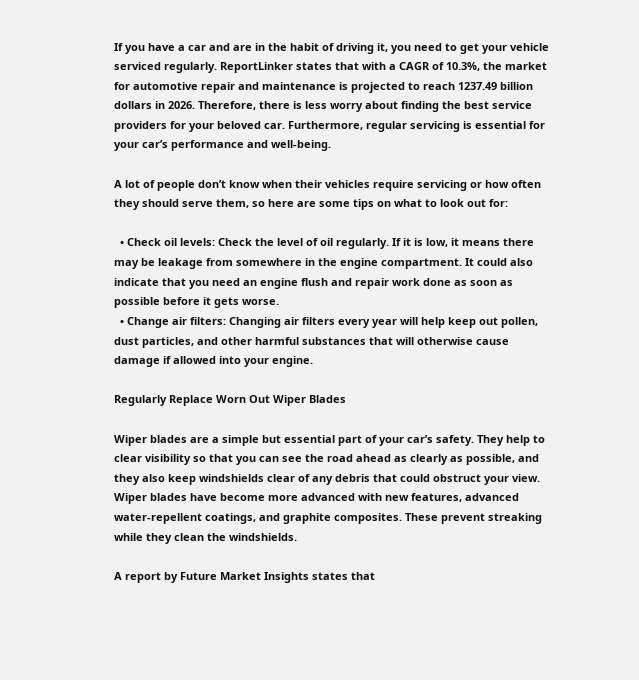If you have a car and are in the habit of driving it, you need to get your vehicle serviced regularly. ReportLinker states that with a CAGR of 10.3%, the market for automotive repair and maintenance is projected to reach 1237.49 billion dollars in 2026. Therefore, there is less worry about finding the best service providers for your beloved car. Furthermore, regular servicing is essential for your car’s performance and well-being.

A lot of people don’t know when their vehicles require servicing or how often they should serve them, so here are some tips on what to look out for:

  • Check oil levels: Check the level of oil regularly. If it is low, it means there may be leakage from somewhere in the engine compartment. It could also indicate that you need an engine flush and repair work done as soon as possible before it gets worse.
  • Change air filters: Changing air filters every year will help keep out pollen, dust particles, and other harmful substances that will otherwise cause damage if allowed into your engine.

Regularly Replace Worn Out Wiper Blades

Wiper blades are a simple but essential part of your car’s safety. They help to clear visibility so that you can see the road ahead as clearly as possible, and they also keep windshields clear of any debris that could obstruct your view. Wiper blades have become more advanced with new features, advanced water-repellent coatings, and graphite composites. These prevent streaking while they clean the windshields.

A report by Future Market Insights states that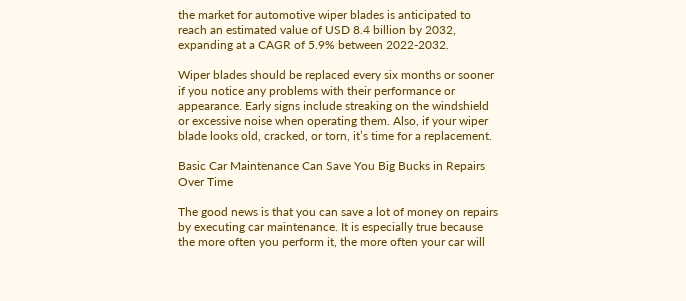the market for automotive wiper blades is anticipated to reach an estimated value of USD 8.4 billion by 2032, expanding at a CAGR of 5.9% between 2022-2032.

Wiper blades should be replaced every six months or sooner if you notice any problems with their performance or appearance. Early signs include streaking on the windshield or excessive noise when operating them. Also, if your wiper blade looks old, cracked, or torn, it’s time for a replacement.

Basic Car Maintenance Can Save You Big Bucks in Repairs Over Time

The good news is that you can save a lot of money on repairs by executing car maintenance. It is especially true because the more often you perform it, the more often your car will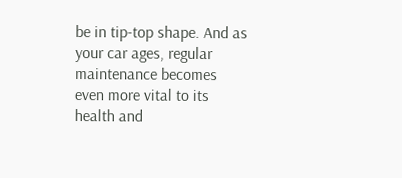be in tip-top shape. And as your car ages, regular maintenance becomes even more vital to its health and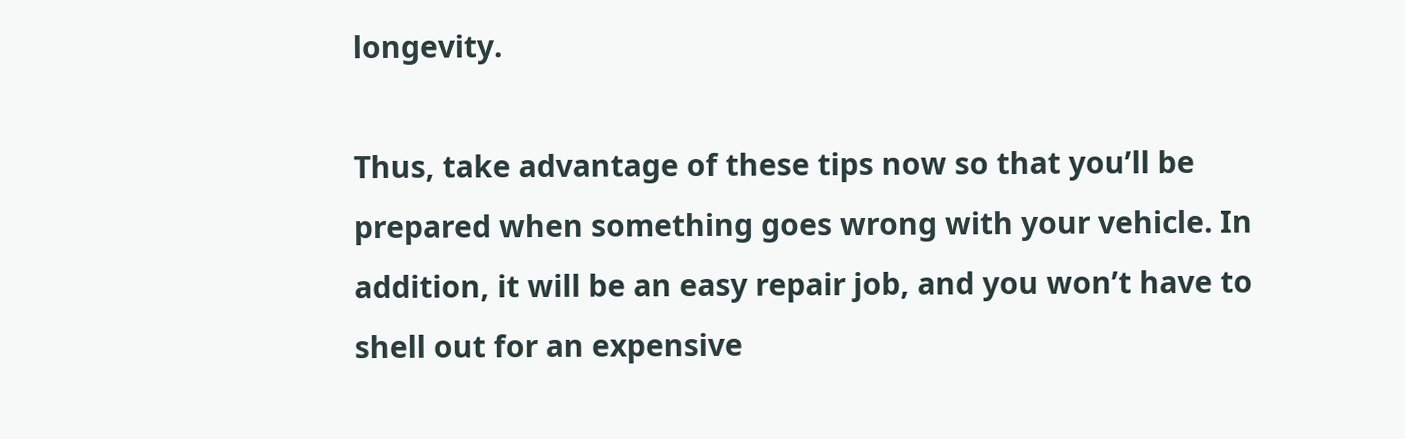longevity.

Thus, take advantage of these tips now so that you’ll be prepared when something goes wrong with your vehicle. In addition, it will be an easy repair job, and you won’t have to shell out for an expensive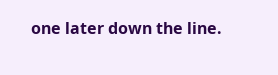one later down the line.